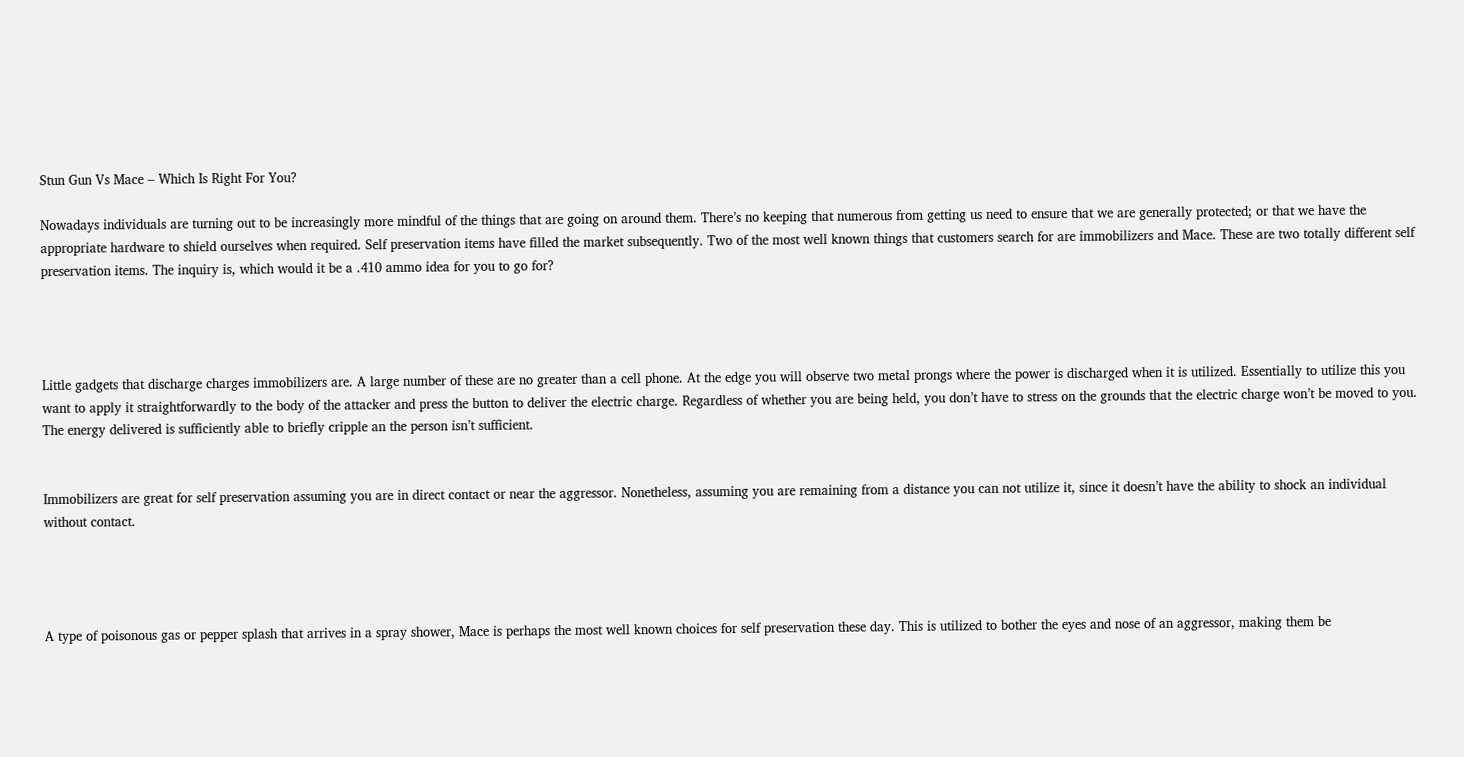Stun Gun Vs Mace – Which Is Right For You?

Nowadays individuals are turning out to be increasingly more mindful of the things that are going on around them. There’s no keeping that numerous from getting us need to ensure that we are generally protected; or that we have the appropriate hardware to shield ourselves when required. Self preservation items have filled the market subsequently. Two of the most well known things that customers search for are immobilizers and Mace. These are two totally different self preservation items. The inquiry is, which would it be a .410 ammo idea for you to go for?




Little gadgets that discharge charges immobilizers are. A large number of these are no greater than a cell phone. At the edge you will observe two metal prongs where the power is discharged when it is utilized. Essentially to utilize this you want to apply it straightforwardly to the body of the attacker and press the button to deliver the electric charge. Regardless of whether you are being held, you don’t have to stress on the grounds that the electric charge won’t be moved to you. The energy delivered is sufficiently able to briefly cripple an the person isn’t sufficient.


Immobilizers are great for self preservation assuming you are in direct contact or near the aggressor. Nonetheless, assuming you are remaining from a distance you can not utilize it, since it doesn’t have the ability to shock an individual without contact.




A type of poisonous gas or pepper splash that arrives in a spray shower, Mace is perhaps the most well known choices for self preservation these day. This is utilized to bother the eyes and nose of an aggressor, making them be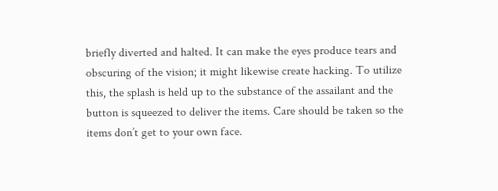briefly diverted and halted. It can make the eyes produce tears and obscuring of the vision; it might likewise create hacking. To utilize this, the splash is held up to the substance of the assailant and the button is squeezed to deliver the items. Care should be taken so the items don’t get to your own face.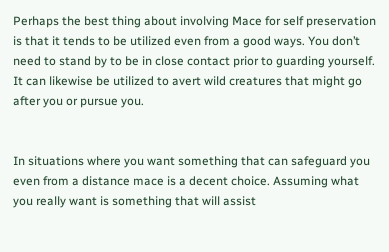Perhaps the best thing about involving Mace for self preservation is that it tends to be utilized even from a good ways. You don’t need to stand by to be in close contact prior to guarding yourself. It can likewise be utilized to avert wild creatures that might go after you or pursue you.


In situations where you want something that can safeguard you even from a distance mace is a decent choice. Assuming what you really want is something that will assist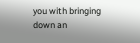you with bringing down an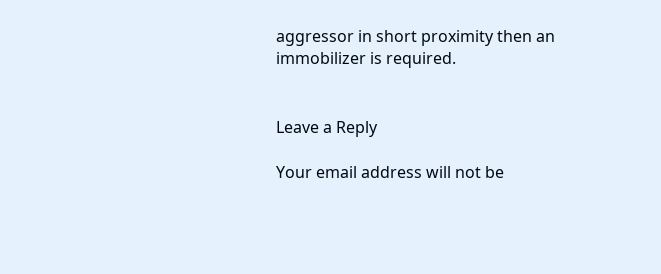aggressor in short proximity then an immobilizer is required.


Leave a Reply

Your email address will not be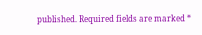published. Required fields are marked *